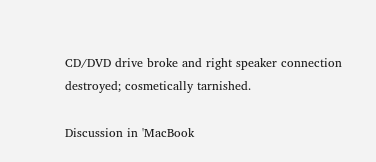CD/DVD drive broke and right speaker connection destroyed; cosmetically tarnished.

Discussion in 'MacBook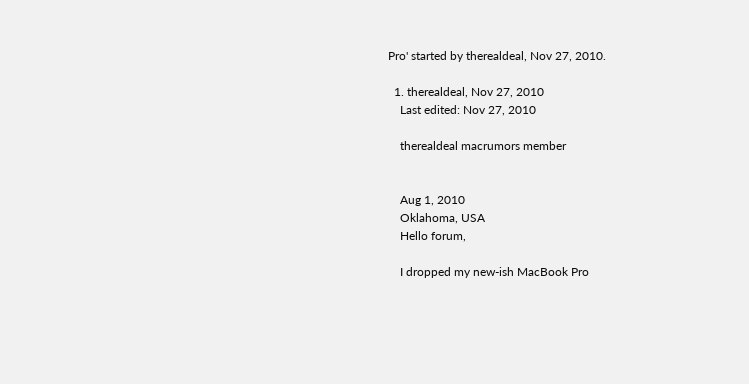Pro' started by therealdeal, Nov 27, 2010.

  1. therealdeal, Nov 27, 2010
    Last edited: Nov 27, 2010

    therealdeal macrumors member


    Aug 1, 2010
    Oklahoma, USA
    Hello forum,

    I dropped my new-ish MacBook Pro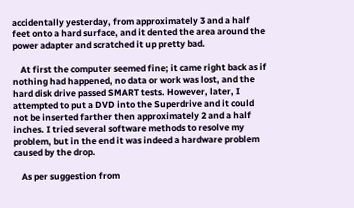accidentally yesterday, from approximately 3 and a half feet onto a hard surface, and it dented the area around the power adapter and scratched it up pretty bad.

    At first the computer seemed fine; it came right back as if nothing had happened, no data or work was lost, and the hard disk drive passed SMART tests. However, later, I attempted to put a DVD into the Superdrive and it could not be inserted farther then approximately 2 and a half inches. I tried several software methods to resolve my problem, but in the end it was indeed a hardware problem caused by the drop.

    As per suggestion from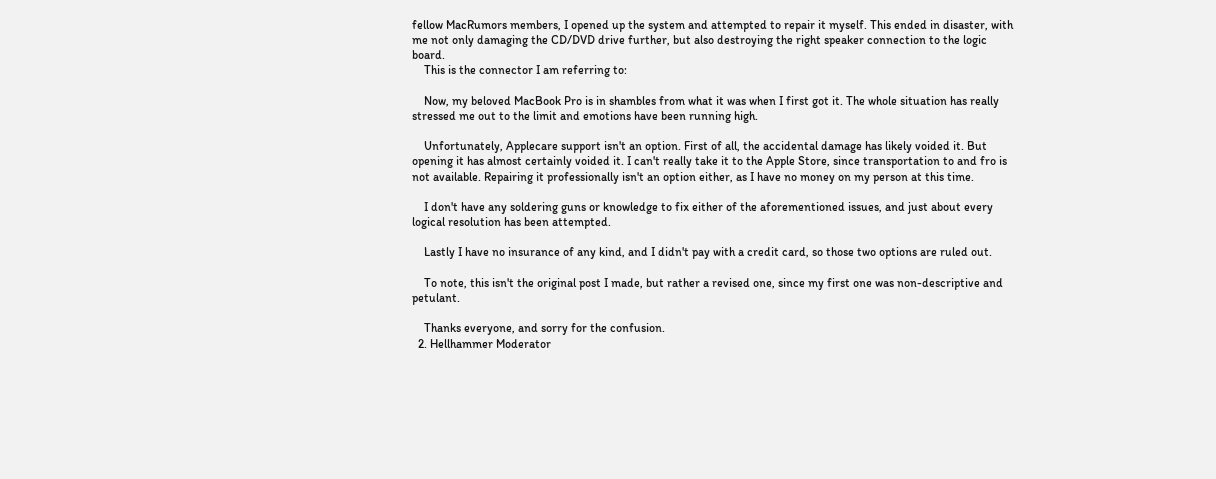fellow MacRumors members, I opened up the system and attempted to repair it myself. This ended in disaster, with me not only damaging the CD/DVD drive further, but also destroying the right speaker connection to the logic board.
    This is the connector I am referring to:

    Now, my beloved MacBook Pro is in shambles from what it was when I first got it. The whole situation has really stressed me out to the limit and emotions have been running high.

    Unfortunately, Applecare support isn't an option. First of all, the accidental damage has likely voided it. But opening it has almost certainly voided it. I can't really take it to the Apple Store, since transportation to and fro is not available. Repairing it professionally isn't an option either, as I have no money on my person at this time.

    I don't have any soldering guns or knowledge to fix either of the aforementioned issues, and just about every logical resolution has been attempted.

    Lastly I have no insurance of any kind, and I didn't pay with a credit card, so those two options are ruled out.

    To note, this isn't the original post I made, but rather a revised one, since my first one was non-descriptive and petulant.

    Thanks everyone, and sorry for the confusion.
  2. Hellhammer Moderator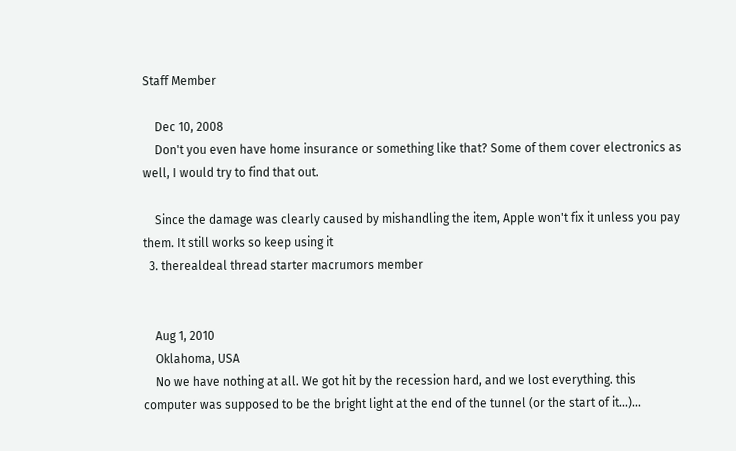Staff Member

    Dec 10, 2008
    Don't you even have home insurance or something like that? Some of them cover electronics as well, I would try to find that out.

    Since the damage was clearly caused by mishandling the item, Apple won't fix it unless you pay them. It still works so keep using it
  3. therealdeal thread starter macrumors member


    Aug 1, 2010
    Oklahoma, USA
    No we have nothing at all. We got hit by the recession hard, and we lost everything. this computer was supposed to be the bright light at the end of the tunnel (or the start of it...)...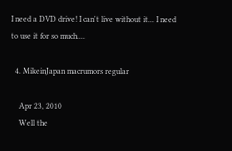I need a DVD drive! I can't live without it... I need to use it for so much....

  4. MikeinJapan macrumors regular

    Apr 23, 2010
    Well the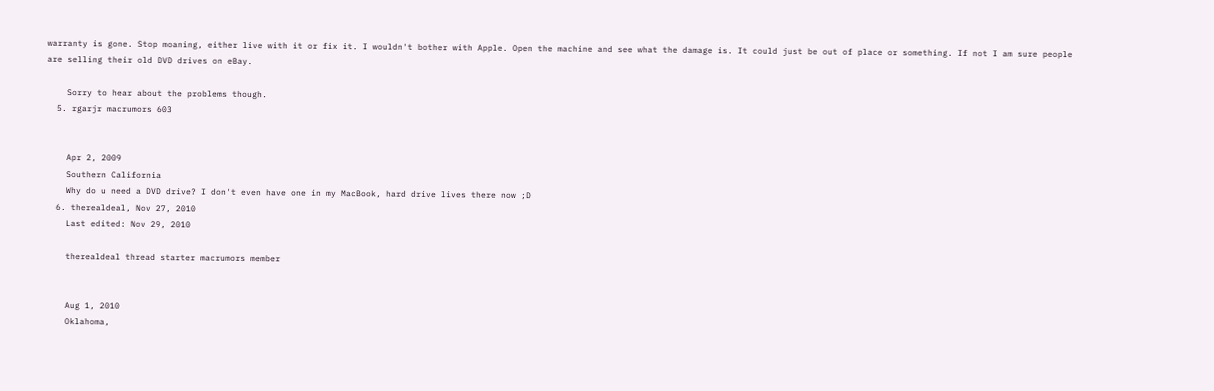warranty is gone. Stop moaning, either live with it or fix it. I wouldn't bother with Apple. Open the machine and see what the damage is. It could just be out of place or something. If not I am sure people are selling their old DVD drives on eBay.

    Sorry to hear about the problems though.
  5. rgarjr macrumors 603


    Apr 2, 2009
    Southern California
    Why do u need a DVD drive? I don't even have one in my MacBook, hard drive lives there now ;D
  6. therealdeal, Nov 27, 2010
    Last edited: Nov 29, 2010

    therealdeal thread starter macrumors member


    Aug 1, 2010
    Oklahoma,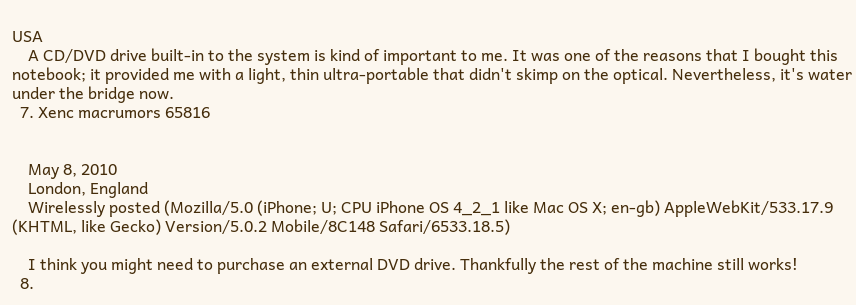USA
    A CD/DVD drive built-in to the system is kind of important to me. It was one of the reasons that I bought this notebook; it provided me with a light, thin ultra-portable that didn't skimp on the optical. Nevertheless, it's water under the bridge now.
  7. Xenc macrumors 65816


    May 8, 2010
    London, England
    Wirelessly posted (Mozilla/5.0 (iPhone; U; CPU iPhone OS 4_2_1 like Mac OS X; en-gb) AppleWebKit/533.17.9 (KHTML, like Gecko) Version/5.0.2 Mobile/8C148 Safari/6533.18.5)

    I think you might need to purchase an external DVD drive. Thankfully the rest of the machine still works!
  8.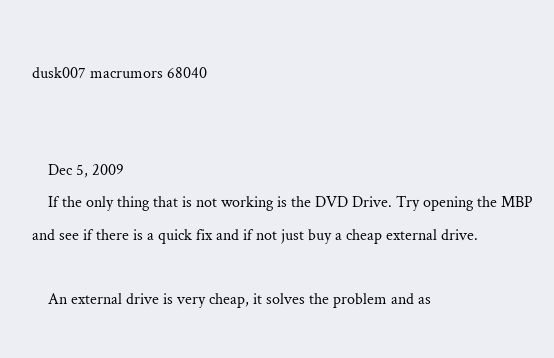dusk007 macrumors 68040


    Dec 5, 2009
    If the only thing that is not working is the DVD Drive. Try opening the MBP and see if there is a quick fix and if not just buy a cheap external drive.

    An external drive is very cheap, it solves the problem and as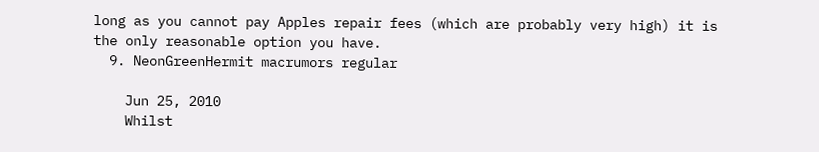long as you cannot pay Apples repair fees (which are probably very high) it is the only reasonable option you have.
  9. NeonGreenHermit macrumors regular

    Jun 25, 2010
    Whilst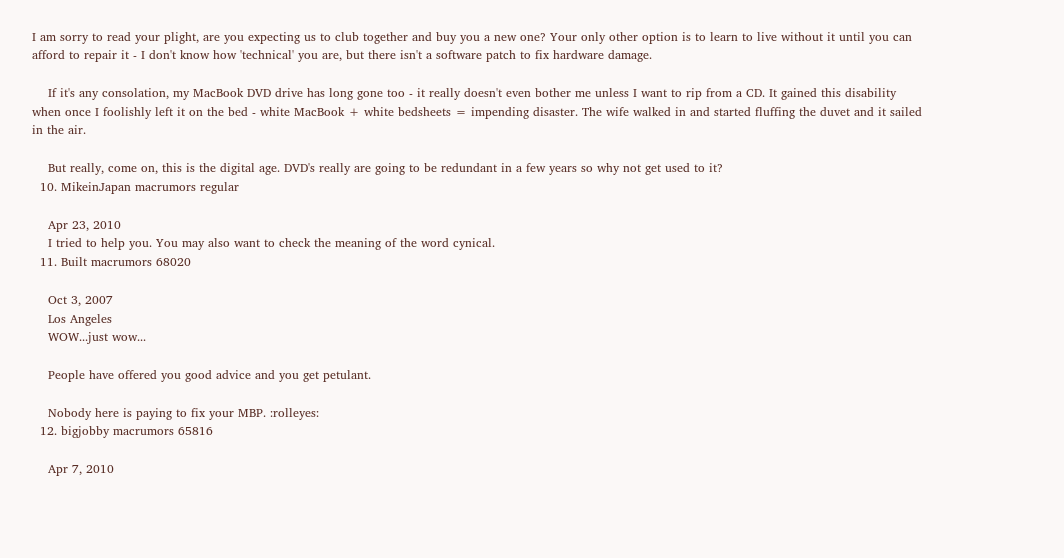I am sorry to read your plight, are you expecting us to club together and buy you a new one? Your only other option is to learn to live without it until you can afford to repair it - I don't know how 'technical' you are, but there isn't a software patch to fix hardware damage.

    If it's any consolation, my MacBook DVD drive has long gone too - it really doesn't even bother me unless I want to rip from a CD. It gained this disability when once I foolishly left it on the bed - white MacBook + white bedsheets = impending disaster. The wife walked in and started fluffing the duvet and it sailed in the air.

    But really, come on, this is the digital age. DVD's really are going to be redundant in a few years so why not get used to it?
  10. MikeinJapan macrumors regular

    Apr 23, 2010
    I tried to help you. You may also want to check the meaning of the word cynical.
  11. Built macrumors 68020

    Oct 3, 2007
    Los Angeles
    WOW...just wow...

    People have offered you good advice and you get petulant.

    Nobody here is paying to fix your MBP. :rolleyes:
  12. bigjobby macrumors 65816

    Apr 7, 2010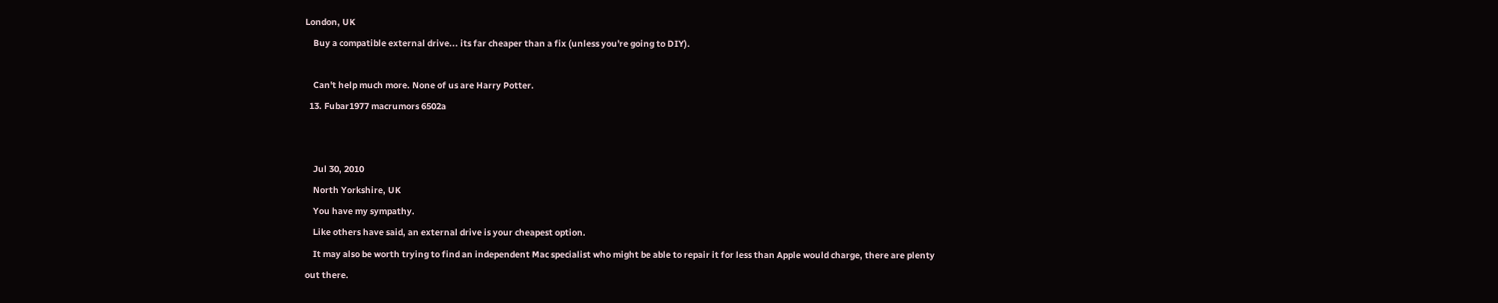London, UK
    Buy a compatible external drive... its far cheaper than a fix (unless you're going to DIY).

    Can't help much more. None of us are Harry Potter.
  13. Fubar1977 macrumors 6502a


    Jul 30, 2010
    North Yorkshire, UK
    You have my sympathy.
    Like others have said, an external drive is your cheapest option.
    It may also be worth trying to find an independent Mac specialist who might be able to repair it for less than Apple would charge, there are plenty out there.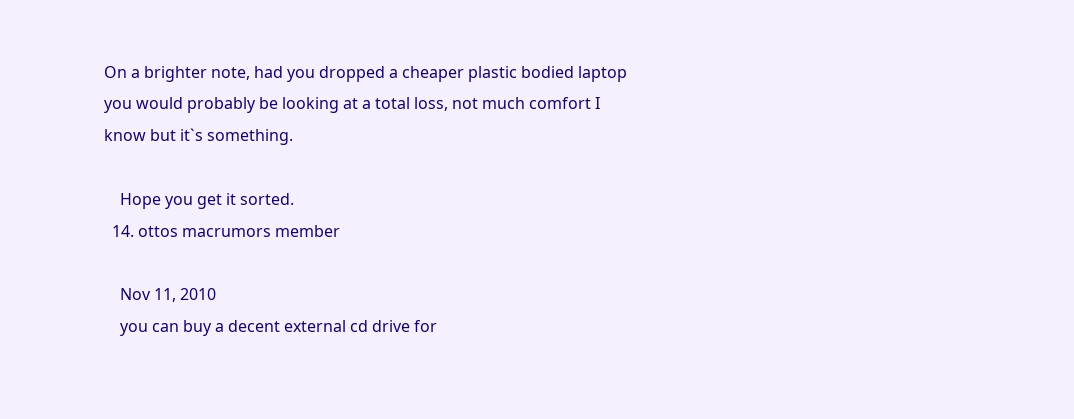On a brighter note, had you dropped a cheaper plastic bodied laptop you would probably be looking at a total loss, not much comfort I know but it`s something.

    Hope you get it sorted.
  14. ottos macrumors member

    Nov 11, 2010
    you can buy a decent external cd drive for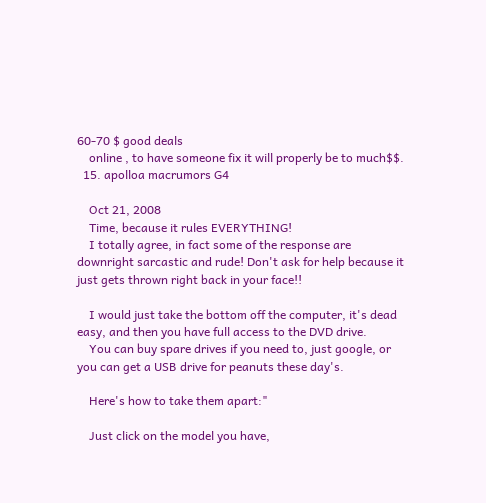60-70 $ good deals
    online , to have someone fix it will properly be to much$$.
  15. apolloa macrumors G4

    Oct 21, 2008
    Time, because it rules EVERYTHING!
    I totally agree, in fact some of the response are downright sarcastic and rude! Don't ask for help because it just gets thrown right back in your face!!

    I would just take the bottom off the computer, it's dead easy, and then you have full access to the DVD drive.
    You can buy spare drives if you need to, just google, or you can get a USB drive for peanuts these day's.

    Here's how to take them apart:"

    Just click on the model you have,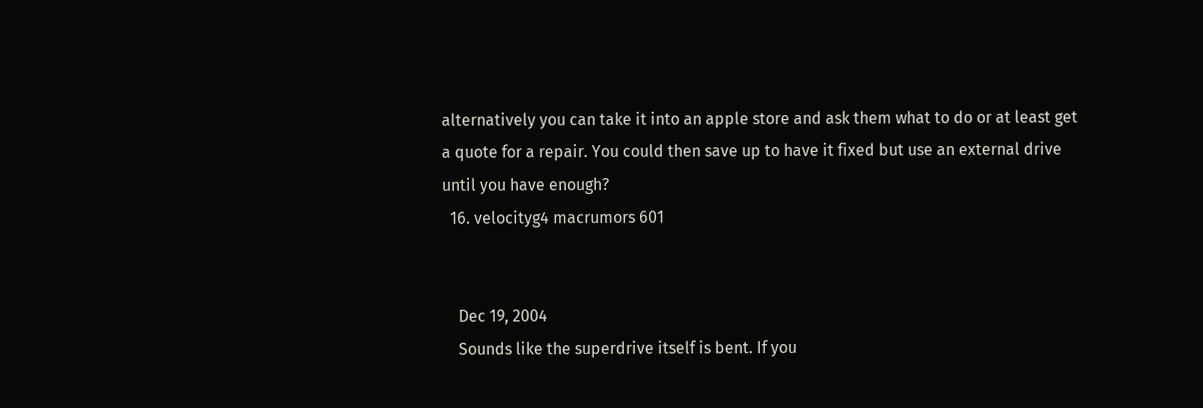alternatively you can take it into an apple store and ask them what to do or at least get a quote for a repair. You could then save up to have it fixed but use an external drive until you have enough?
  16. velocityg4 macrumors 601


    Dec 19, 2004
    Sounds like the superdrive itself is bent. If you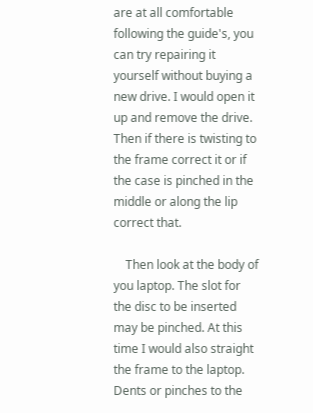are at all comfortable following the guide's, you can try repairing it yourself without buying a new drive. I would open it up and remove the drive. Then if there is twisting to the frame correct it or if the case is pinched in the middle or along the lip correct that.

    Then look at the body of you laptop. The slot for the disc to be inserted may be pinched. At this time I would also straight the frame to the laptop. Dents or pinches to the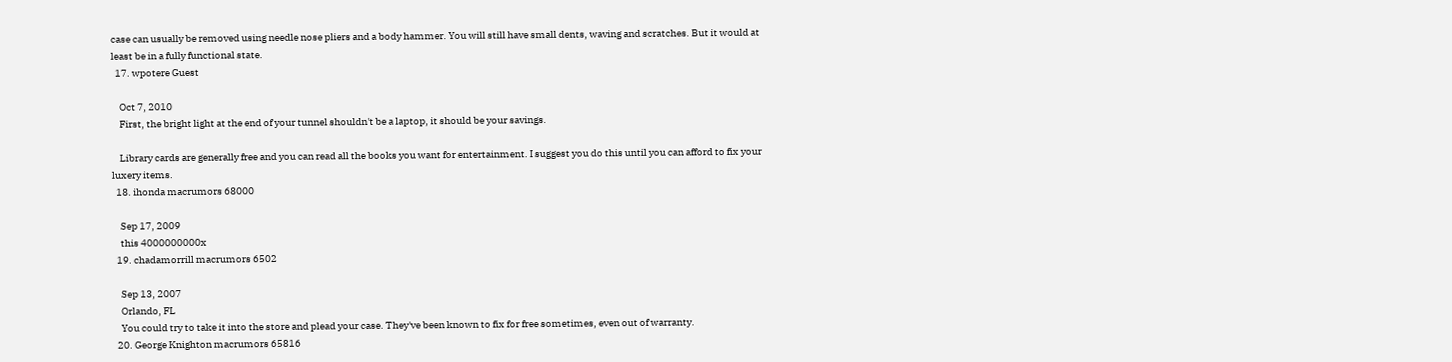case can usually be removed using needle nose pliers and a body hammer. You will still have small dents, waving and scratches. But it would at least be in a fully functional state.
  17. wpotere Guest

    Oct 7, 2010
    First, the bright light at the end of your tunnel shouldn't be a laptop, it should be your savings.

    Library cards are generally free and you can read all the books you want for entertainment. I suggest you do this until you can afford to fix your luxery items.
  18. ihonda macrumors 68000

    Sep 17, 2009
    this 4000000000x
  19. chadamorrill macrumors 6502

    Sep 13, 2007
    Orlando, FL
    You could try to take it into the store and plead your case. They've been known to fix for free sometimes, even out of warranty.
  20. George Knighton macrumors 65816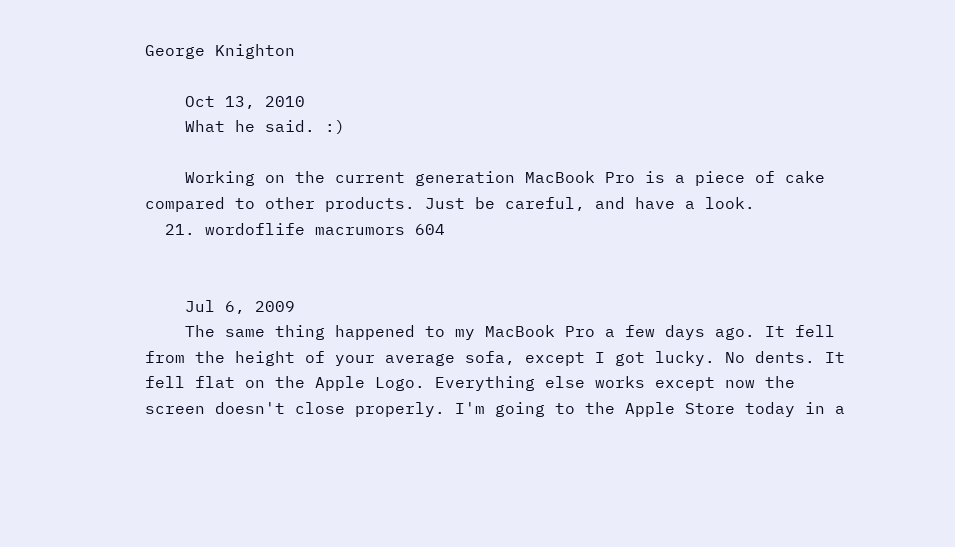George Knighton

    Oct 13, 2010
    What he said. :)

    Working on the current generation MacBook Pro is a piece of cake compared to other products. Just be careful, and have a look.
  21. wordoflife macrumors 604


    Jul 6, 2009
    The same thing happened to my MacBook Pro a few days ago. It fell from the height of your average sofa, except I got lucky. No dents. It fell flat on the Apple Logo. Everything else works except now the screen doesn't close properly. I'm going to the Apple Store today in a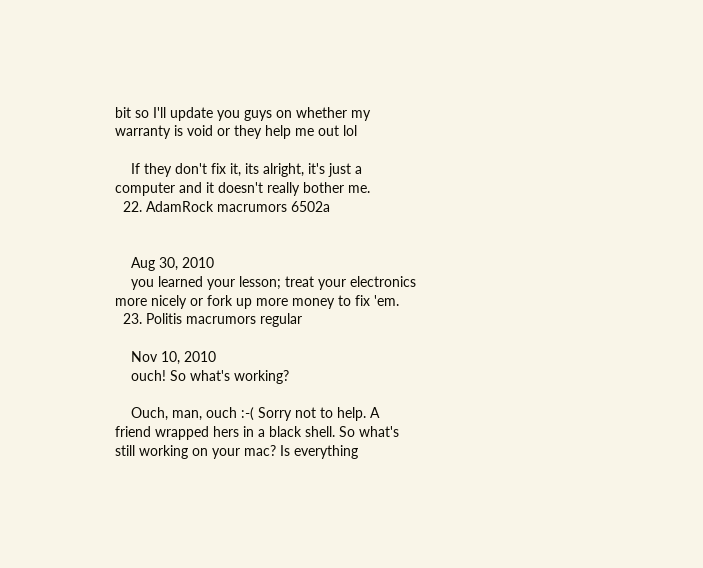bit so I'll update you guys on whether my warranty is void or they help me out lol

    If they don't fix it, its alright, it's just a computer and it doesn't really bother me.
  22. AdamRock macrumors 6502a


    Aug 30, 2010
    you learned your lesson; treat your electronics more nicely or fork up more money to fix 'em.
  23. Politis macrumors regular

    Nov 10, 2010
    ouch! So what's working?

    Ouch, man, ouch :-( Sorry not to help. A friend wrapped hers in a black shell. So what's still working on your mac? Is everything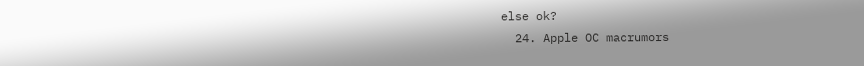else ok?
  24. Apple OC macrumors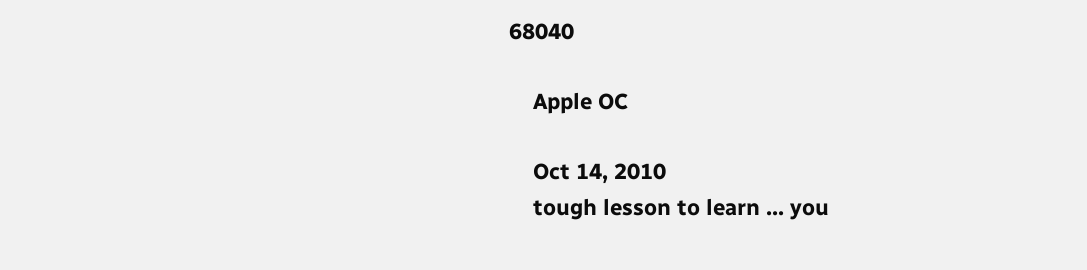68040

    Apple OC

    Oct 14, 2010
    tough lesson to learn ... you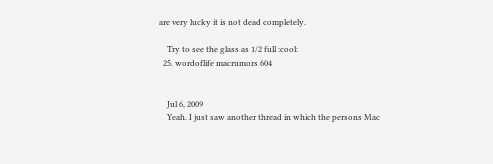are very lucky it is not dead completely.

    Try to see the glass as 1/2 full :cool:
  25. wordoflife macrumors 604


    Jul 6, 2009
    Yeah. I just saw another thread in which the persons Mac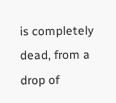is completely dead, from a drop of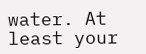water. At least your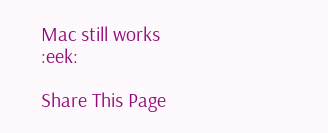Mac still works :eek:

Share This Page